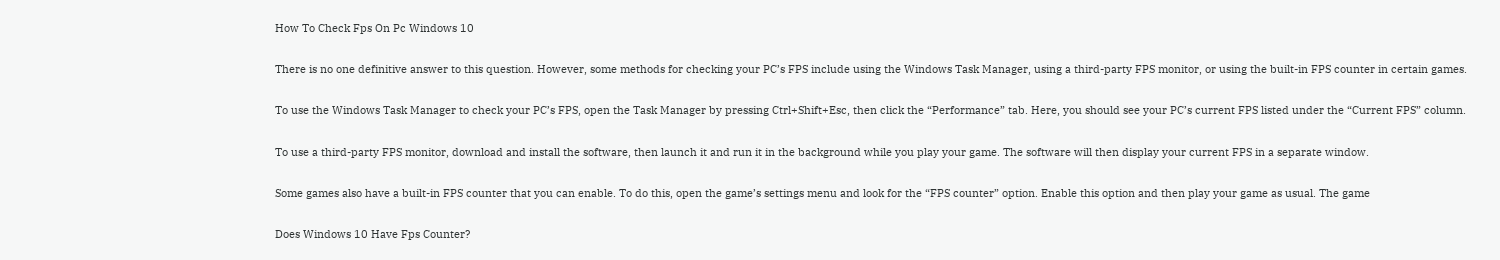How To Check Fps On Pc Windows 10

There is no one definitive answer to this question. However, some methods for checking your PC’s FPS include using the Windows Task Manager, using a third-party FPS monitor, or using the built-in FPS counter in certain games.

To use the Windows Task Manager to check your PC’s FPS, open the Task Manager by pressing Ctrl+Shift+Esc, then click the “Performance” tab. Here, you should see your PC’s current FPS listed under the “Current FPS” column.

To use a third-party FPS monitor, download and install the software, then launch it and run it in the background while you play your game. The software will then display your current FPS in a separate window.

Some games also have a built-in FPS counter that you can enable. To do this, open the game’s settings menu and look for the “FPS counter” option. Enable this option and then play your game as usual. The game

Does Windows 10 Have Fps Counter?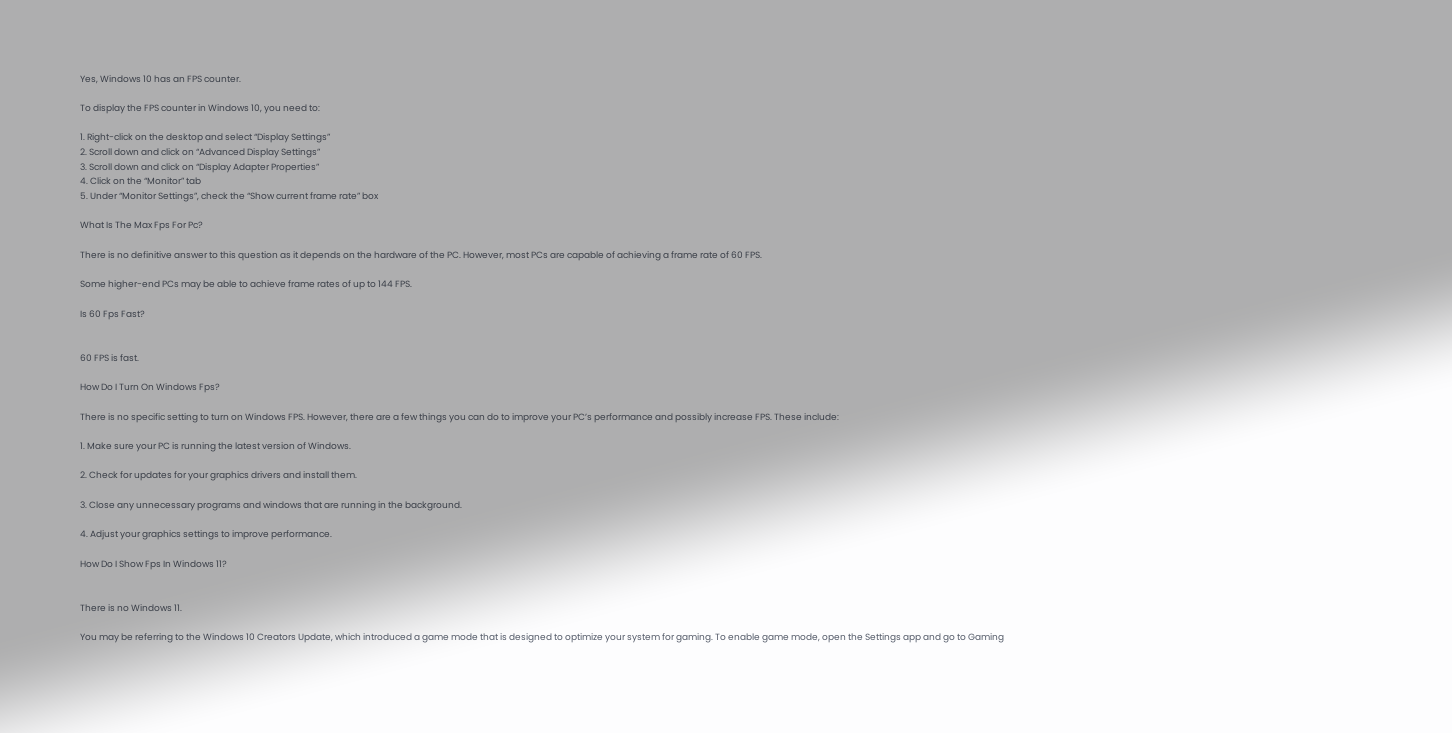Yes, Windows 10 has an FPS counter.

To display the FPS counter in Windows 10, you need to:

1. Right-click on the desktop and select “Display Settings”
2. Scroll down and click on “Advanced Display Settings”
3. Scroll down and click on “Display Adapter Properties”
4. Click on the “Monitor” tab
5. Under “Monitor Settings”, check the “Show current frame rate” box

What Is The Max Fps For Pc?

There is no definitive answer to this question as it depends on the hardware of the PC. However, most PCs are capable of achieving a frame rate of 60 FPS.

Some higher-end PCs may be able to achieve frame rates of up to 144 FPS.

Is 60 Fps Fast?


60 FPS is fast.

How Do I Turn On Windows Fps?

There is no specific setting to turn on Windows FPS. However, there are a few things you can do to improve your PC’s performance and possibly increase FPS. These include:

1. Make sure your PC is running the latest version of Windows.

2. Check for updates for your graphics drivers and install them.

3. Close any unnecessary programs and windows that are running in the background.

4. Adjust your graphics settings to improve performance.

How Do I Show Fps In Windows 11?


There is no Windows 11.

You may be referring to the Windows 10 Creators Update, which introduced a game mode that is designed to optimize your system for gaming. To enable game mode, open the Settings app and go to Gaming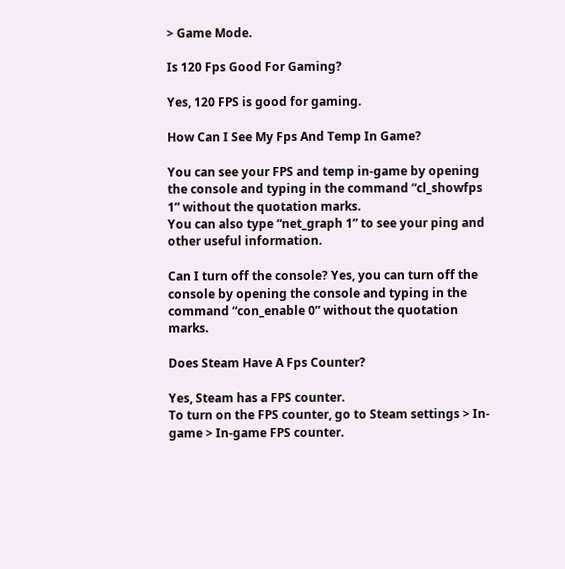> Game Mode.

Is 120 Fps Good For Gaming?

Yes, 120 FPS is good for gaming.

How Can I See My Fps And Temp In Game?

You can see your FPS and temp in-game by opening the console and typing in the command “cl_showfps 1” without the quotation marks.
You can also type “net_graph 1” to see your ping and other useful information.

Can I turn off the console? Yes, you can turn off the console by opening the console and typing in the command “con_enable 0” without the quotation marks.

Does Steam Have A Fps Counter?

Yes, Steam has a FPS counter.
To turn on the FPS counter, go to Steam settings > In-game > In-game FPS counter.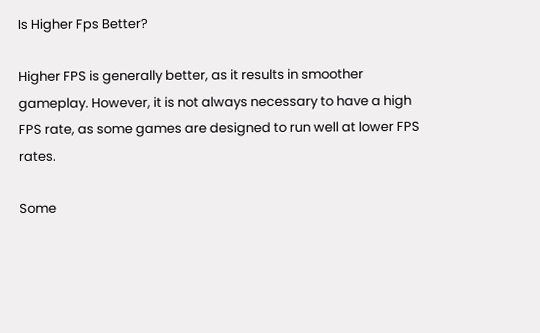Is Higher Fps Better?

Higher FPS is generally better, as it results in smoother gameplay. However, it is not always necessary to have a high FPS rate, as some games are designed to run well at lower FPS rates.

Some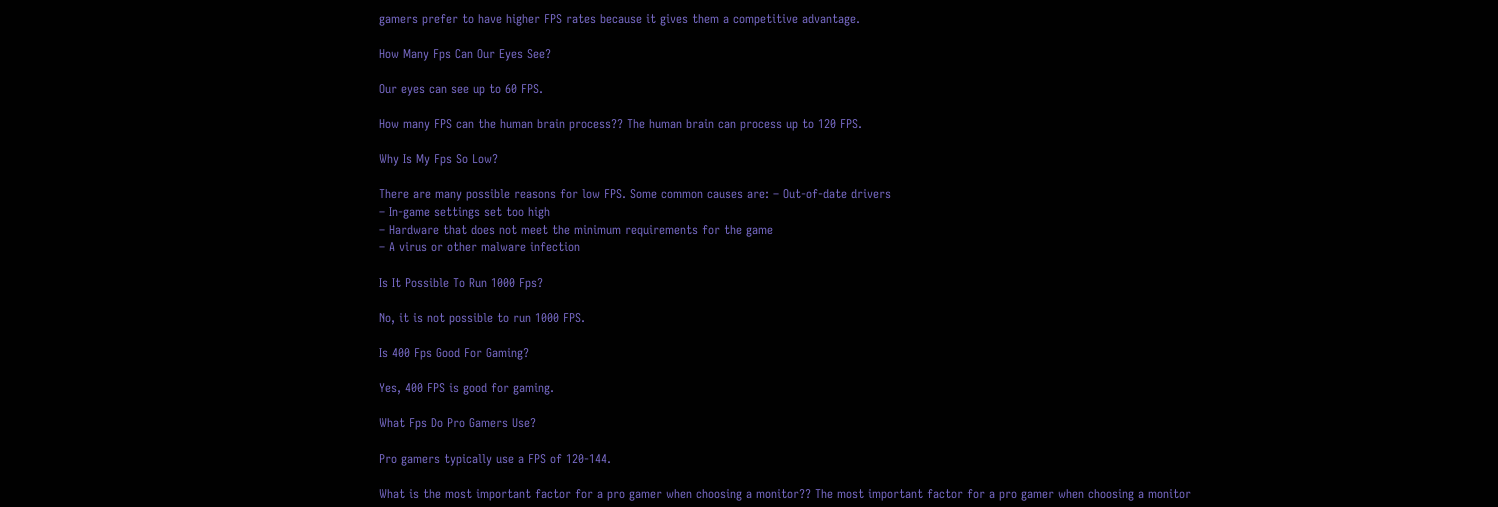gamers prefer to have higher FPS rates because it gives them a competitive advantage.

How Many Fps Can Our Eyes See?

Our eyes can see up to 60 FPS.

How many FPS can the human brain process?? The human brain can process up to 120 FPS.

Why Is My Fps So Low?

There are many possible reasons for low FPS. Some common causes are: – Out-of-date drivers
– In-game settings set too high
– Hardware that does not meet the minimum requirements for the game
– A virus or other malware infection

Is It Possible To Run 1000 Fps?

No, it is not possible to run 1000 FPS.

Is 400 Fps Good For Gaming?

Yes, 400 FPS is good for gaming.

What Fps Do Pro Gamers Use?

Pro gamers typically use a FPS of 120-144.

What is the most important factor for a pro gamer when choosing a monitor?? The most important factor for a pro gamer when choosing a monitor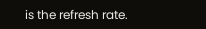is the refresh rate.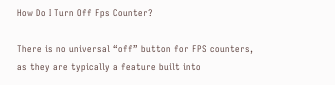How Do I Turn Off Fps Counter?

There is no universal “off” button for FPS counters, as they are typically a feature built into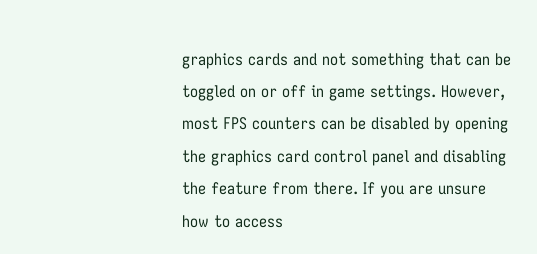graphics cards and not something that can be toggled on or off in game settings. However, most FPS counters can be disabled by opening the graphics card control panel and disabling the feature from there. If you are unsure how to access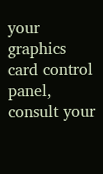your graphics card control panel, consult your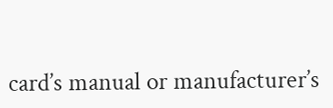card’s manual or manufacturer’s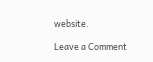website.

Leave a Comment